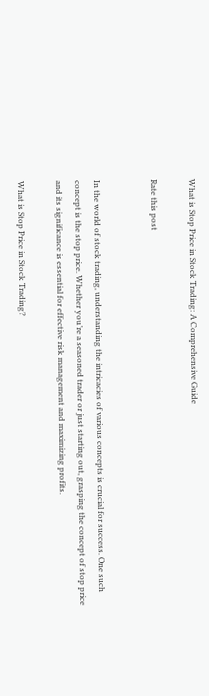What is Stop Price in Stock Trading: A Comprehensive Guide

Rate this post


In the world of stock trading, understanding the intricacies of various concepts is crucial for success. One such concept is the stop price. Whether you’re a seasoned trader or just starting out, grasping the concept of stop price and its significance is essential for effective risk management and maximizing profits.

What is Stop Price in Stock Trading?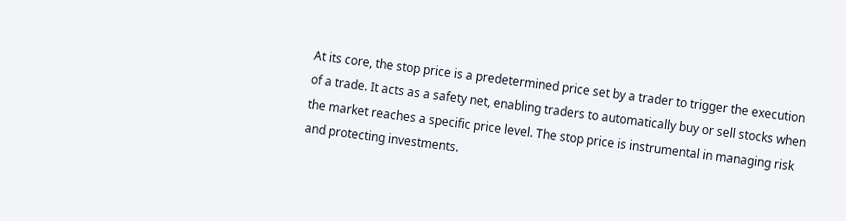At its core, the stop price is a predetermined price set by a trader to trigger the execution of a trade. It acts as a safety net, enabling traders to automatically buy or sell stocks when the market reaches a specific price level. The stop price is instrumental in managing risk and protecting investments.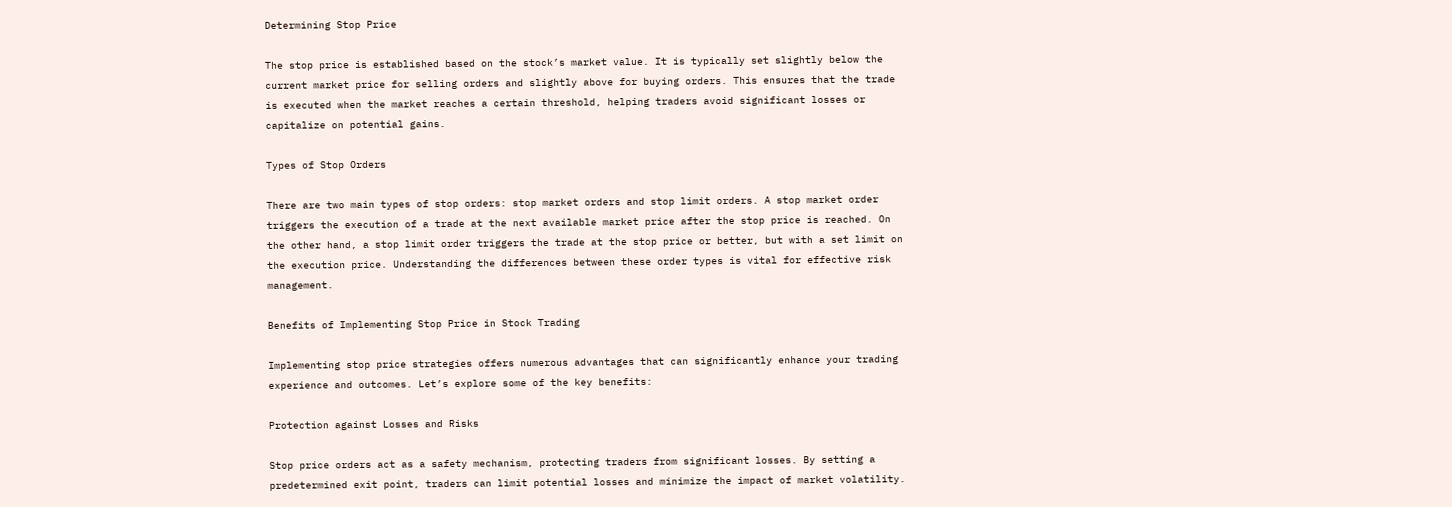Determining Stop Price

The stop price is established based on the stock’s market value. It is typically set slightly below the current market price for selling orders and slightly above for buying orders. This ensures that the trade is executed when the market reaches a certain threshold, helping traders avoid significant losses or capitalize on potential gains.

Types of Stop Orders

There are two main types of stop orders: stop market orders and stop limit orders. A stop market order triggers the execution of a trade at the next available market price after the stop price is reached. On the other hand, a stop limit order triggers the trade at the stop price or better, but with a set limit on the execution price. Understanding the differences between these order types is vital for effective risk management.

Benefits of Implementing Stop Price in Stock Trading

Implementing stop price strategies offers numerous advantages that can significantly enhance your trading experience and outcomes. Let’s explore some of the key benefits:

Protection against Losses and Risks

Stop price orders act as a safety mechanism, protecting traders from significant losses. By setting a predetermined exit point, traders can limit potential losses and minimize the impact of market volatility.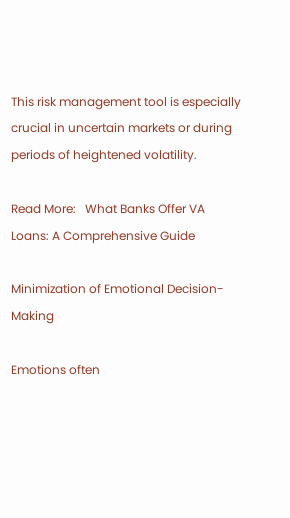This risk management tool is especially crucial in uncertain markets or during periods of heightened volatility.

Read More:   What Banks Offer VA Loans: A Comprehensive Guide

Minimization of Emotional Decision-Making

Emotions often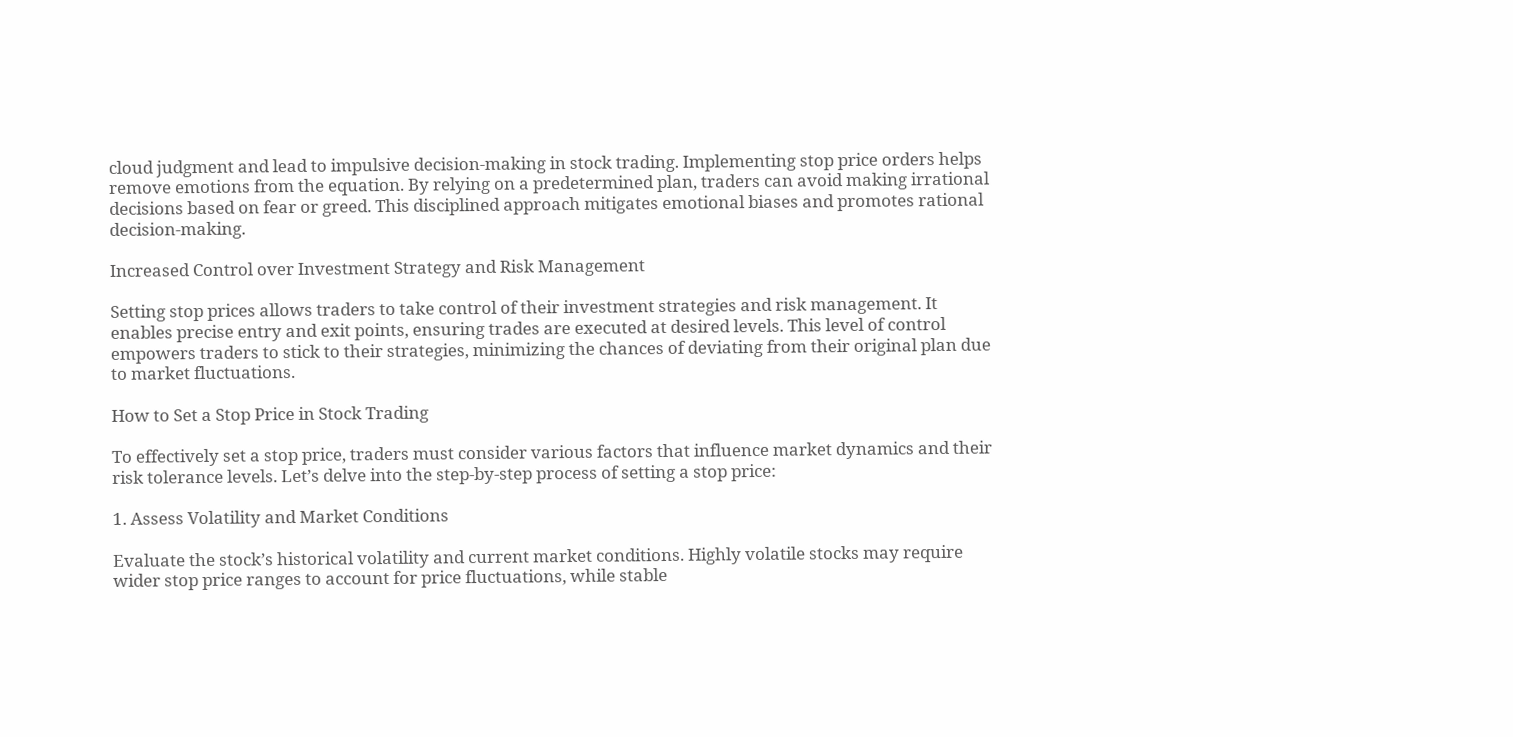cloud judgment and lead to impulsive decision-making in stock trading. Implementing stop price orders helps remove emotions from the equation. By relying on a predetermined plan, traders can avoid making irrational decisions based on fear or greed. This disciplined approach mitigates emotional biases and promotes rational decision-making.

Increased Control over Investment Strategy and Risk Management

Setting stop prices allows traders to take control of their investment strategies and risk management. It enables precise entry and exit points, ensuring trades are executed at desired levels. This level of control empowers traders to stick to their strategies, minimizing the chances of deviating from their original plan due to market fluctuations.

How to Set a Stop Price in Stock Trading

To effectively set a stop price, traders must consider various factors that influence market dynamics and their risk tolerance levels. Let’s delve into the step-by-step process of setting a stop price:

1. Assess Volatility and Market Conditions

Evaluate the stock’s historical volatility and current market conditions. Highly volatile stocks may require wider stop price ranges to account for price fluctuations, while stable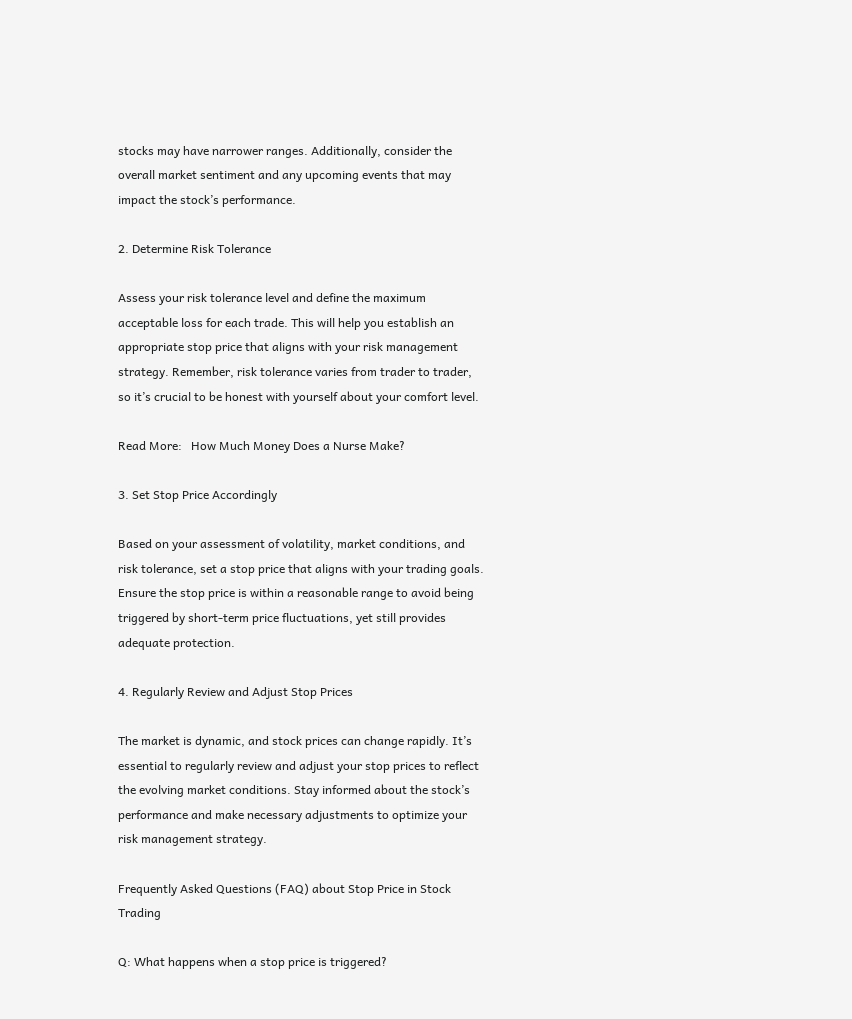stocks may have narrower ranges. Additionally, consider the overall market sentiment and any upcoming events that may impact the stock’s performance.

2. Determine Risk Tolerance

Assess your risk tolerance level and define the maximum acceptable loss for each trade. This will help you establish an appropriate stop price that aligns with your risk management strategy. Remember, risk tolerance varies from trader to trader, so it’s crucial to be honest with yourself about your comfort level.

Read More:   How Much Money Does a Nurse Make?

3. Set Stop Price Accordingly

Based on your assessment of volatility, market conditions, and risk tolerance, set a stop price that aligns with your trading goals. Ensure the stop price is within a reasonable range to avoid being triggered by short-term price fluctuations, yet still provides adequate protection.

4. Regularly Review and Adjust Stop Prices

The market is dynamic, and stock prices can change rapidly. It’s essential to regularly review and adjust your stop prices to reflect the evolving market conditions. Stay informed about the stock’s performance and make necessary adjustments to optimize your risk management strategy.

Frequently Asked Questions (FAQ) about Stop Price in Stock Trading

Q: What happens when a stop price is triggered?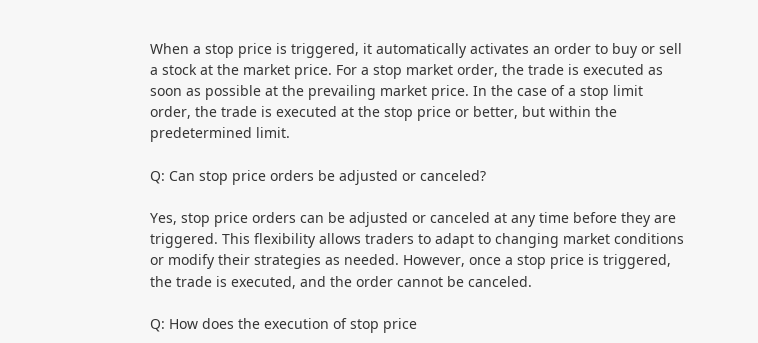When a stop price is triggered, it automatically activates an order to buy or sell a stock at the market price. For a stop market order, the trade is executed as soon as possible at the prevailing market price. In the case of a stop limit order, the trade is executed at the stop price or better, but within the predetermined limit.

Q: Can stop price orders be adjusted or canceled?

Yes, stop price orders can be adjusted or canceled at any time before they are triggered. This flexibility allows traders to adapt to changing market conditions or modify their strategies as needed. However, once a stop price is triggered, the trade is executed, and the order cannot be canceled.

Q: How does the execution of stop price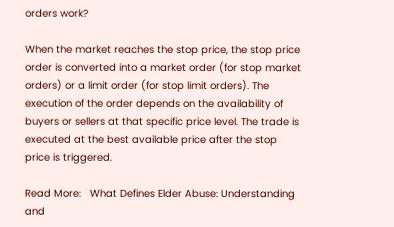orders work?

When the market reaches the stop price, the stop price order is converted into a market order (for stop market orders) or a limit order (for stop limit orders). The execution of the order depends on the availability of buyers or sellers at that specific price level. The trade is executed at the best available price after the stop price is triggered.

Read More:   What Defines Elder Abuse: Understanding and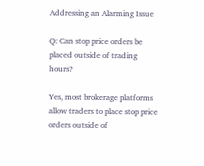Addressing an Alarming Issue

Q: Can stop price orders be placed outside of trading hours?

Yes, most brokerage platforms allow traders to place stop price orders outside of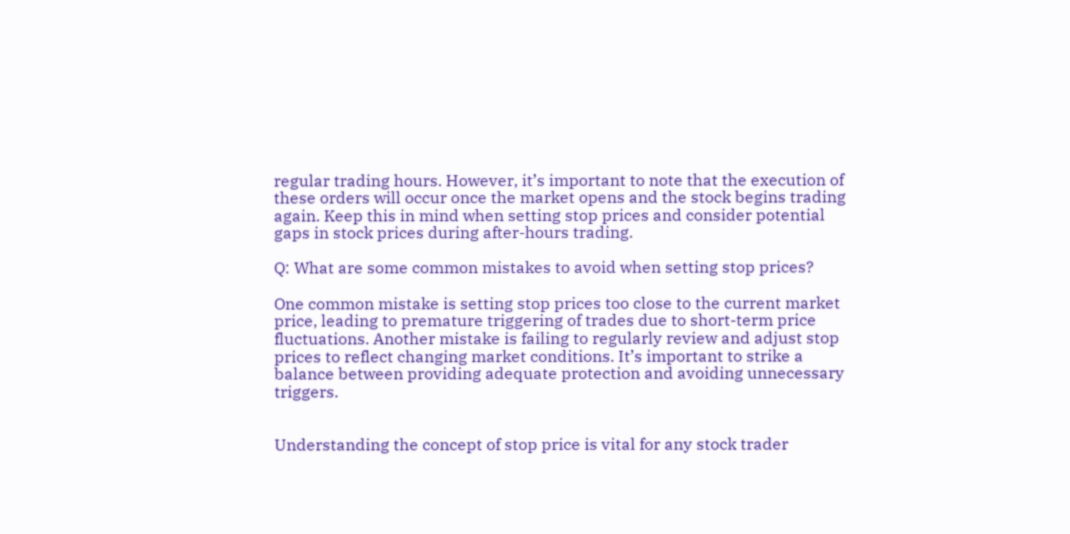regular trading hours. However, it’s important to note that the execution of these orders will occur once the market opens and the stock begins trading again. Keep this in mind when setting stop prices and consider potential gaps in stock prices during after-hours trading.

Q: What are some common mistakes to avoid when setting stop prices?

One common mistake is setting stop prices too close to the current market price, leading to premature triggering of trades due to short-term price fluctuations. Another mistake is failing to regularly review and adjust stop prices to reflect changing market conditions. It’s important to strike a balance between providing adequate protection and avoiding unnecessary triggers.


Understanding the concept of stop price is vital for any stock trader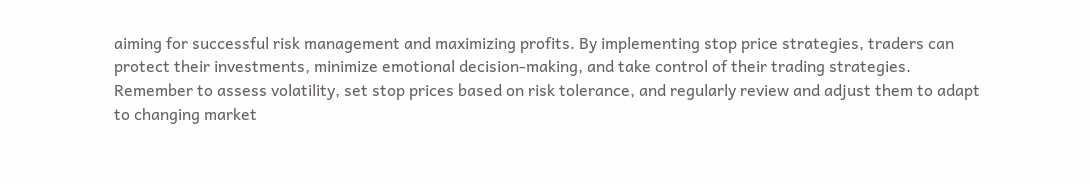aiming for successful risk management and maximizing profits. By implementing stop price strategies, traders can protect their investments, minimize emotional decision-making, and take control of their trading strategies. Remember to assess volatility, set stop prices based on risk tolerance, and regularly review and adjust them to adapt to changing market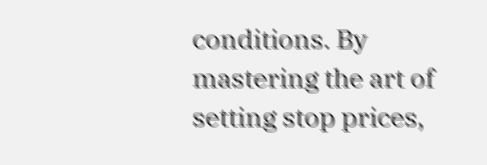conditions. By mastering the art of setting stop prices,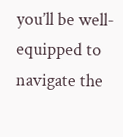you’ll be well-equipped to navigate the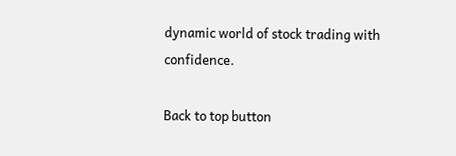dynamic world of stock trading with confidence.

Back to top button